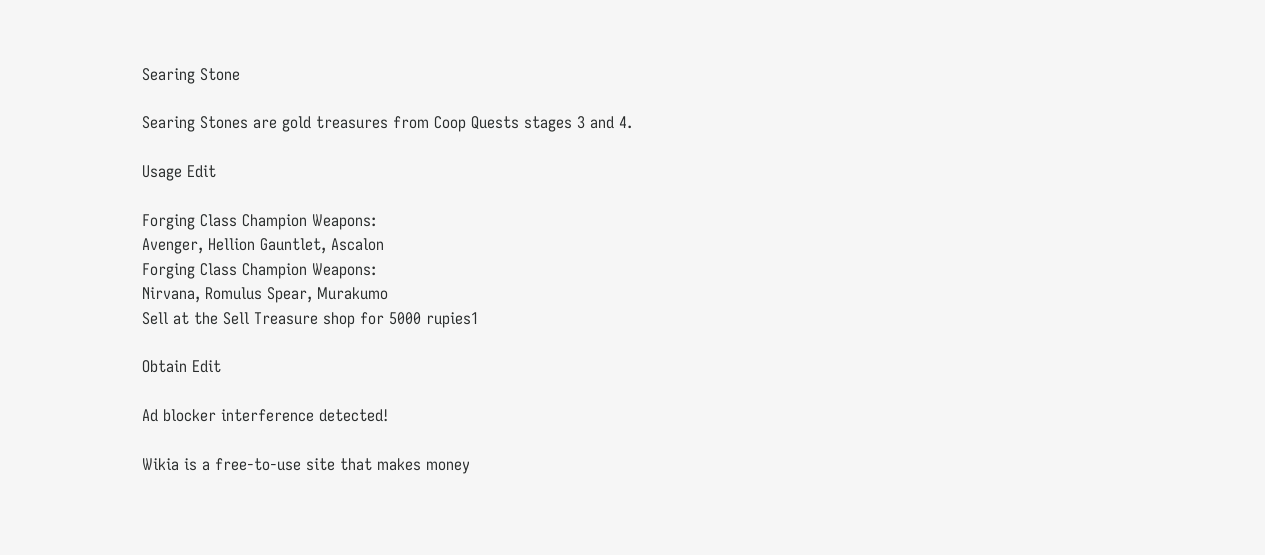Searing Stone

Searing Stones are gold treasures from Coop Quests stages 3 and 4.

Usage Edit

Forging Class Champion Weapons:
Avenger, Hellion Gauntlet, Ascalon
Forging Class Champion Weapons:
Nirvana, Romulus Spear, Murakumo
Sell at the Sell Treasure shop for 5000 rupies1

Obtain Edit

Ad blocker interference detected!

Wikia is a free-to-use site that makes money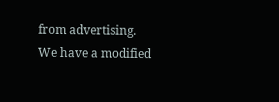from advertising. We have a modified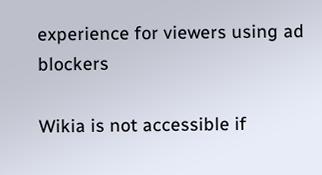experience for viewers using ad blockers

Wikia is not accessible if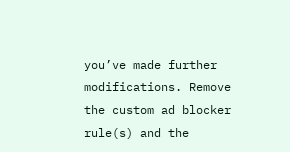you’ve made further modifications. Remove the custom ad blocker rule(s) and the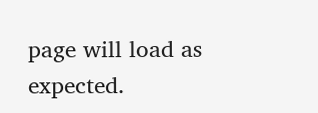page will load as expected.